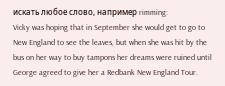искать любое слово, например rimming:
Vicky was hoping that in September she would get to go to New England to see the leaves, but when she was hit by the bus on her way to buy tampons her dreams were ruined until George agreed to give her a Redbank New England Tour.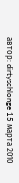автор: dirtyschlonge 15 марта 2010